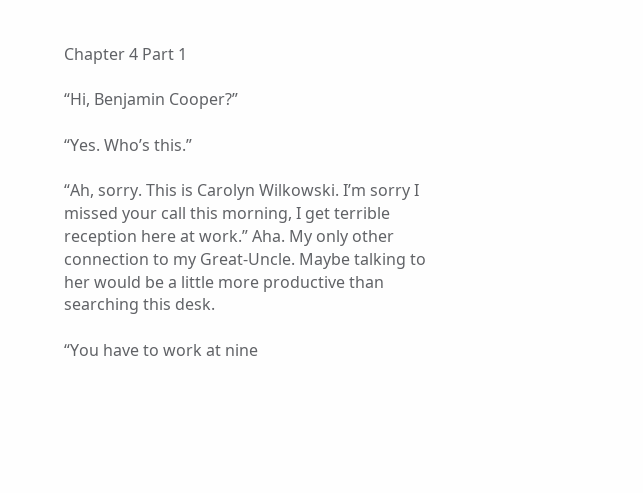Chapter 4 Part 1

“Hi, Benjamin Cooper?”

“Yes. Who’s this.”

“Ah, sorry. This is Carolyn Wilkowski. I’m sorry I missed your call this morning, I get terrible reception here at work.” Aha. My only other connection to my Great-Uncle. Maybe talking to her would be a little more productive than searching this desk.

“You have to work at nine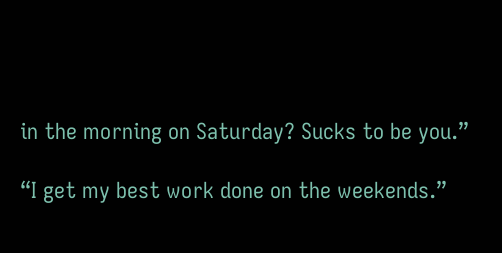in the morning on Saturday? Sucks to be you.”

“I get my best work done on the weekends.”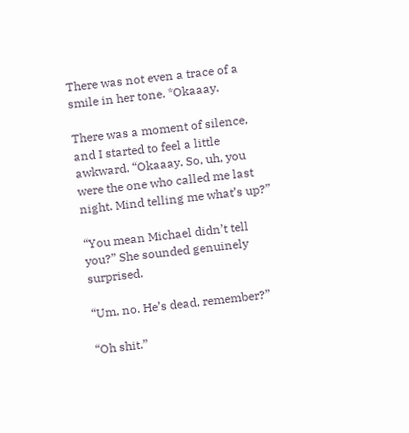There was not even a trace of a smile in her tone. *Okaaay.

There was a moment of silence, and I started to feel a little awkward. “Okaaay. So, uh, you were the one who called me last night. Mind telling me what’s up?”

“You mean Michael didn’t tell you?” She sounded genuinely surprised.

“Um, no. He’s dead, remember?”

“Oh shit.”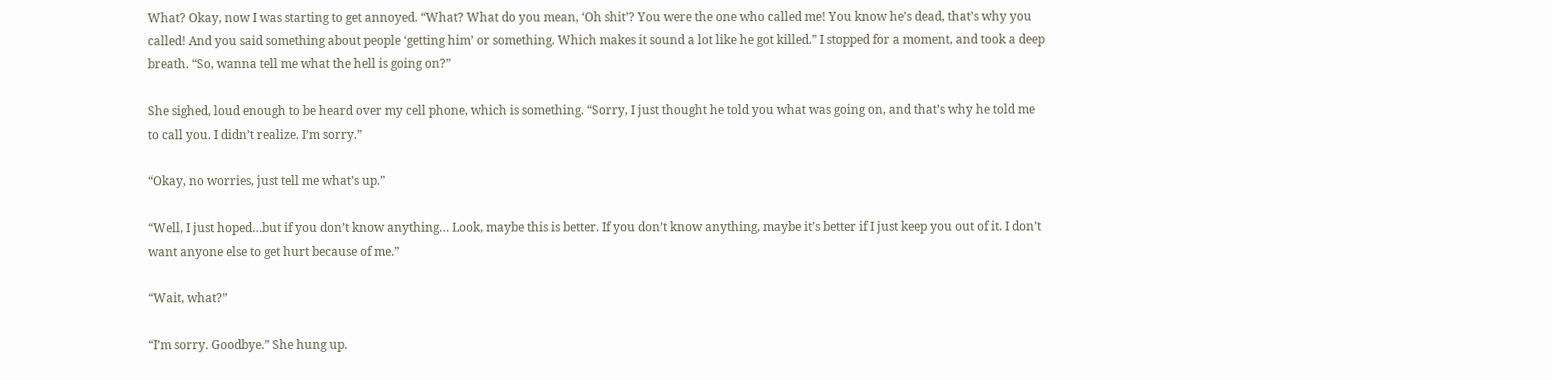What? Okay, now I was starting to get annoyed. “What? What do you mean, ‘Oh shit’? You were the one who called me! You know he’s dead, that’s why you called! And you said something about people ‘getting him’ or something. Which makes it sound a lot like he got killed.” I stopped for a moment, and took a deep breath. “So, wanna tell me what the hell is going on?”

She sighed, loud enough to be heard over my cell phone, which is something. “Sorry, I just thought he told you what was going on, and that’s why he told me to call you. I didn’t realize. I’m sorry.”

“Okay, no worries, just tell me what’s up.”

“Well, I just hoped…but if you don’t know anything… Look, maybe this is better. If you don’t know anything, maybe it’s better if I just keep you out of it. I don’t want anyone else to get hurt because of me.”

“Wait, what?”

“I’m sorry. Goodbye.” She hung up.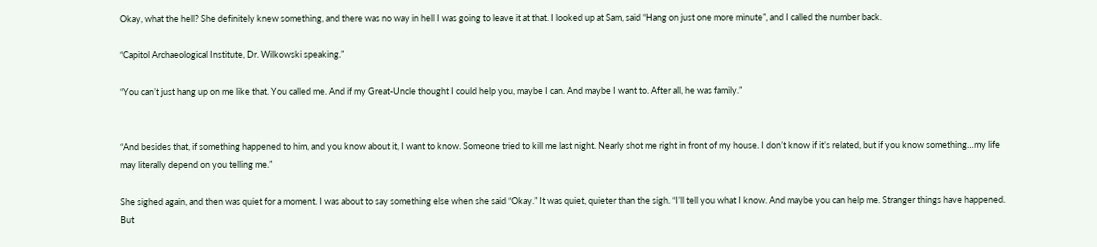Okay, what the hell? She definitely knew something, and there was no way in hell I was going to leave it at that. I looked up at Sam, said “Hang on just one more minute”, and I called the number back.

“Capitol Archaeological Institute, Dr. Wilkowski speaking.”

“You can’t just hang up on me like that. You called me. And if my Great-Uncle thought I could help you, maybe I can. And maybe I want to. After all, he was family.”


“And besides that, if something happened to him, and you know about it, I want to know. Someone tried to kill me last night. Nearly shot me right in front of my house. I don’t know if it’s related, but if you know something…my life may literally depend on you telling me.”

She sighed again, and then was quiet for a moment. I was about to say something else when she said “Okay.” It was quiet, quieter than the sigh. “I’ll tell you what I know. And maybe you can help me. Stranger things have happened. But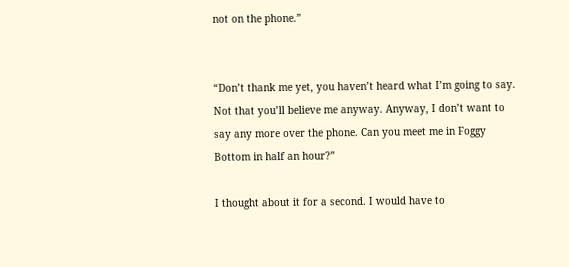not on the phone.”


“Don’t thank me yet, you haven’t heard what I’m going to say. Not that you’ll believe me anyway. Anyway, I don’t want to say any more over the phone. Can you meet me in Foggy Bottom in half an hour?”

I thought about it for a second. I would have to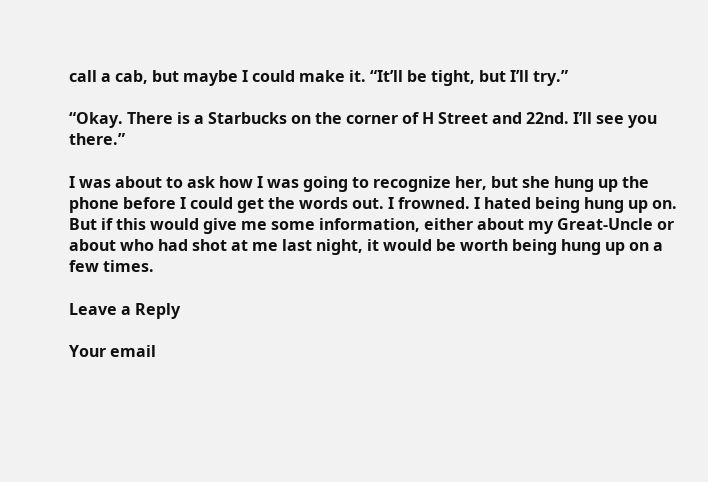call a cab, but maybe I could make it. “It’ll be tight, but I’ll try.”

“Okay. There is a Starbucks on the corner of H Street and 22nd. I’ll see you there.”

I was about to ask how I was going to recognize her, but she hung up the phone before I could get the words out. I frowned. I hated being hung up on. But if this would give me some information, either about my Great-Uncle or about who had shot at me last night, it would be worth being hung up on a few times.

Leave a Reply

Your email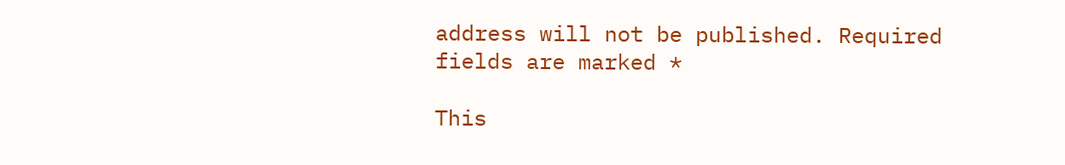address will not be published. Required fields are marked *

This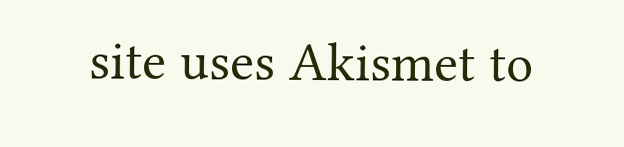site uses Akismet to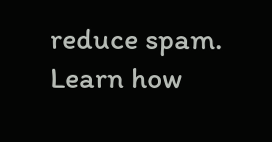reduce spam. Learn how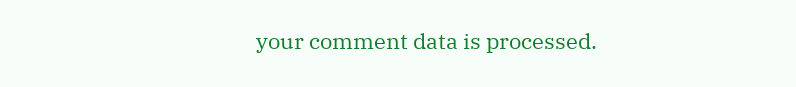your comment data is processed.